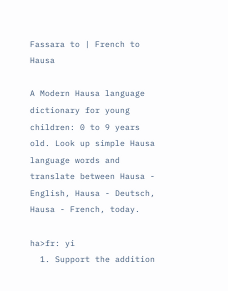Fassara to | French to Hausa

A Modern Hausa language dictionary for young children: 0 to 9 years old. Look up simple Hausa language words and translate between Hausa - English, Hausa - Deutsch, Hausa - French, today.

ha>fr: yi
  1. Support the addition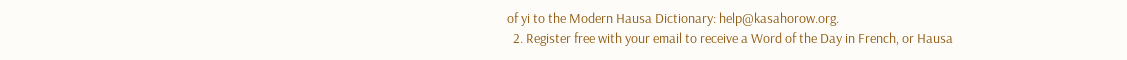of yi to the Modern Hausa Dictionary: help@kasahorow.org.
  2. Register free with your email to receive a Word of the Day in French, or Hausa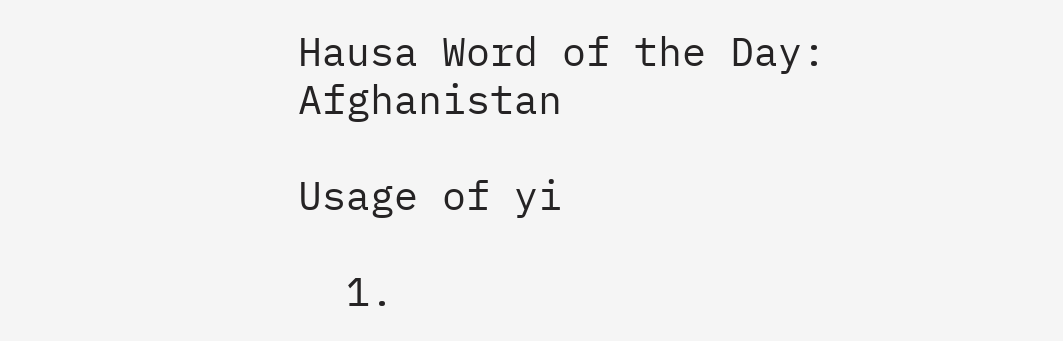Hausa Word of the Day: Afghanistan

Usage of yi

  1.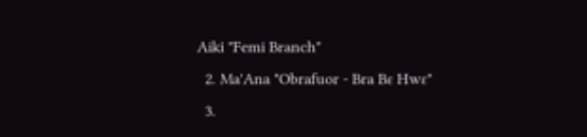Aiki "Femi Branch"
  2. Ma'Ana "Obrafuor - Bra Bɛ Hwɛ"
  3.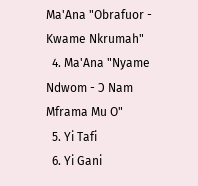Ma'Ana "Obrafuor - Kwame Nkrumah"
  4. Ma'Ana "Nyame Ndwom - Ɔ Nam Mframa Mu O"
  5. Yi Tafi
  6. Yi Gani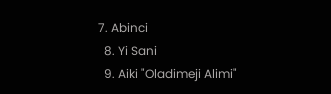7. Abinci
  8. Yi Sani
  9. Aiki "Oladimeji Alimi"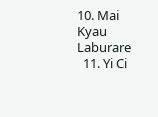10. Mai Kyau Laburare
  11. Yi Ci